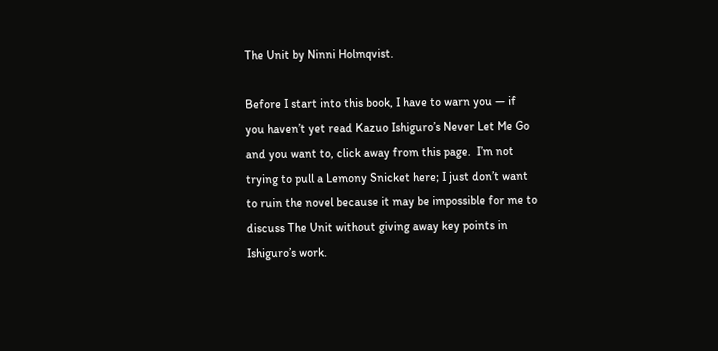The Unit by Ninni Holmqvist.

Before I start into this book, I have to warn you — if you haven’t yet read Kazuo Ishiguro’s Never Let Me Go and you want to, click away from this page.  I’m not trying to pull a Lemony Snicket here; I just don’t want to ruin the novel because it may be impossible for me to discuss The Unit without giving away key points in Ishiguro’s work.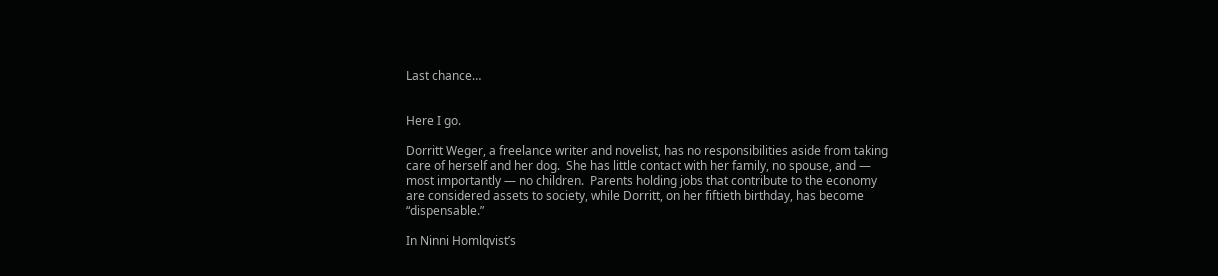Last chance…


Here I go.

Dorritt Weger, a freelance writer and novelist, has no responsibilities aside from taking care of herself and her dog.  She has little contact with her family, no spouse, and — most importantly — no children.  Parents holding jobs that contribute to the economy are considered assets to society, while Dorritt, on her fiftieth birthday, has become “dispensable.”

In Ninni Homlqvist’s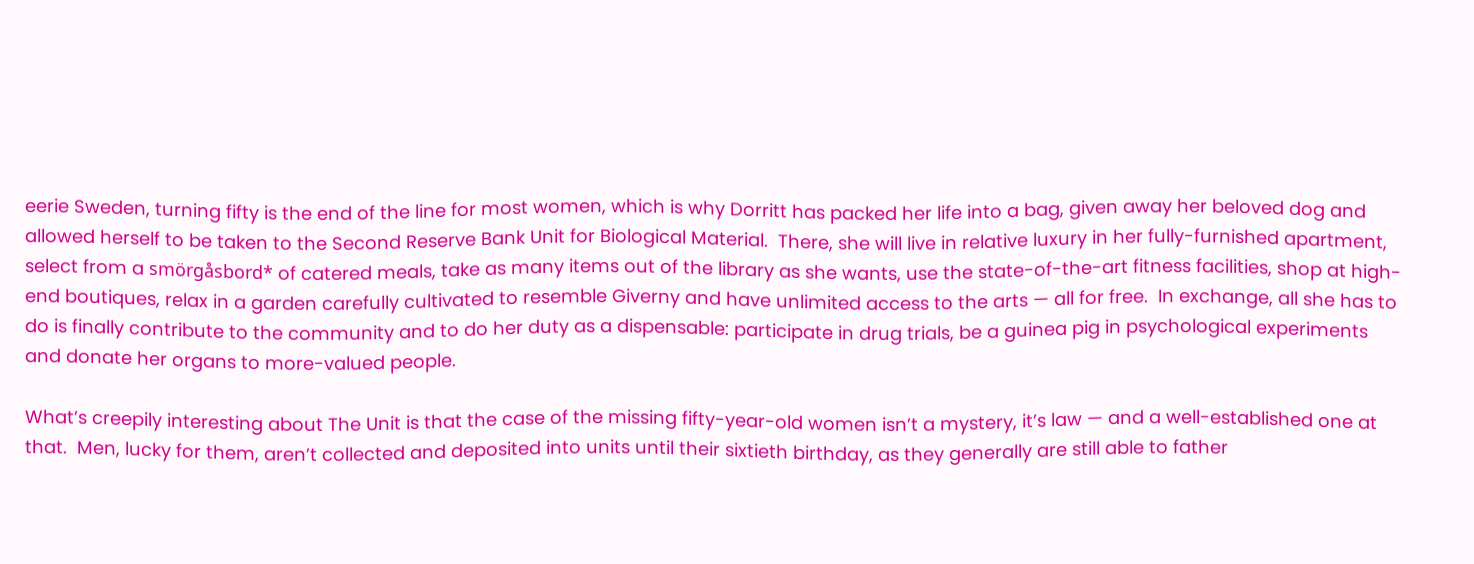eerie Sweden, turning fifty is the end of the line for most women, which is why Dorritt has packed her life into a bag, given away her beloved dog and allowed herself to be taken to the Second Reserve Bank Unit for Biological Material.  There, she will live in relative luxury in her fully-furnished apartment, select from a smörgåsbord* of catered meals, take as many items out of the library as she wants, use the state-of-the-art fitness facilities, shop at high-end boutiques, relax in a garden carefully cultivated to resemble Giverny and have unlimited access to the arts — all for free.  In exchange, all she has to do is finally contribute to the community and to do her duty as a dispensable: participate in drug trials, be a guinea pig in psychological experiments and donate her organs to more-valued people.

What’s creepily interesting about The Unit is that the case of the missing fifty-year-old women isn’t a mystery, it’s law — and a well-established one at that.  Men, lucky for them, aren’t collected and deposited into units until their sixtieth birthday, as they generally are still able to father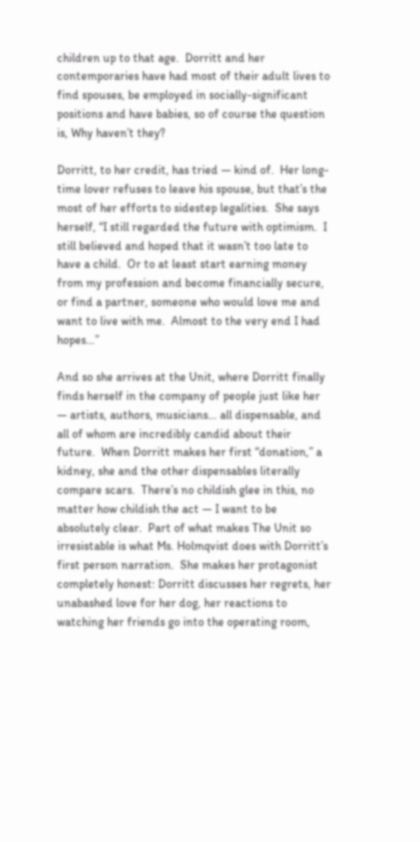children up to that age.  Dorritt and her contemporaries have had most of their adult lives to find spouses, be employed in socially-significant positions and have babies, so of course the question is, Why haven’t they?

Dorritt, to her credit, has tried — kind of.  Her long-time lover refuses to leave his spouse, but that’s the most of her efforts to sidestep legalities.  She says herself, “I still regarded the future with optimism.  I still believed and hoped that it wasn’t too late to have a child.  Or to at least start earning money from my profession and become financially secure, or find a partner, someone who would love me and want to live with me.  Almost to the very end I had hopes…”

And so she arrives at the Unit, where Dorritt finally finds herself in the company of people just like her — artists, authors, musicians… all dispensable, and all of whom are incredibly candid about their future.  When Dorritt makes her first “donation,” a kidney, she and the other dispensables literally compare scars.  There’s no childish glee in this, no matter how childish the act — I want to be absolutely clear.  Part of what makes The Unit so irresistable is what Ms. Holmqvist does with Dorritt’s first person narration.  She makes her protagonist completely honest: Dorritt discusses her regrets, her unabashed love for her dog, her reactions to watching her friends go into the operating room,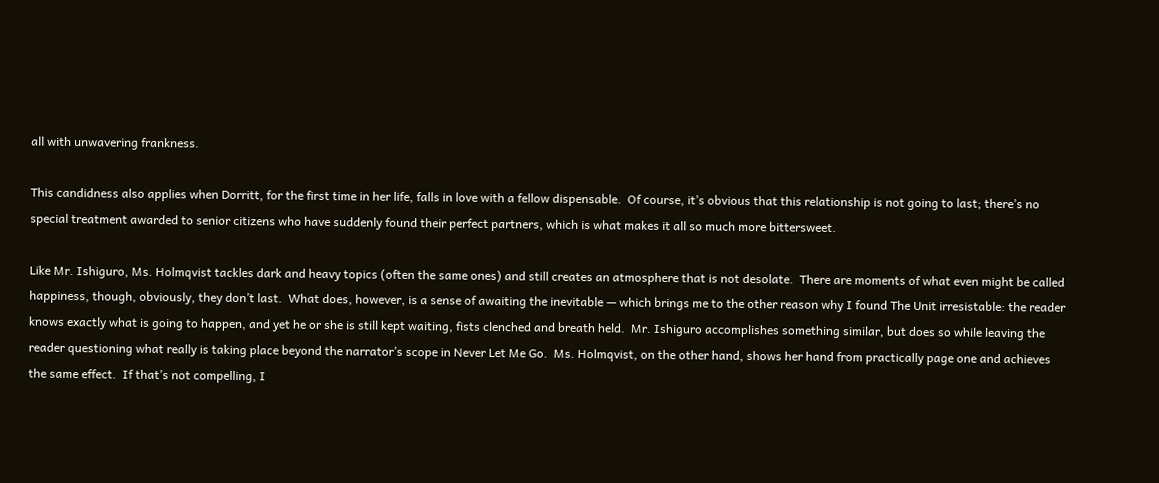all with unwavering frankness.

This candidness also applies when Dorritt, for the first time in her life, falls in love with a fellow dispensable.  Of course, it’s obvious that this relationship is not going to last; there’s no special treatment awarded to senior citizens who have suddenly found their perfect partners, which is what makes it all so much more bittersweet.

Like Mr. Ishiguro, Ms. Holmqvist tackles dark and heavy topics (often the same ones) and still creates an atmosphere that is not desolate.  There are moments of what even might be called happiness, though, obviously, they don’t last.  What does, however, is a sense of awaiting the inevitable — which brings me to the other reason why I found The Unit irresistable: the reader knows exactly what is going to happen, and yet he or she is still kept waiting, fists clenched and breath held.  Mr. Ishiguro accomplishes something similar, but does so while leaving the reader questioning what really is taking place beyond the narrator’s scope in Never Let Me Go.  Ms. Holmqvist, on the other hand, shows her hand from practically page one and achieves the same effect.  If that’s not compelling, I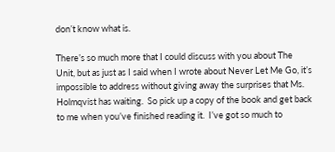don’t know what is.

There’s so much more that I could discuss with you about The Unit, but as just as I said when I wrote about Never Let Me Go, it’s impossible to address without giving away the surprises that Ms. Holmqvist has waiting.  So pick up a copy of the book and get back to me when you’ve finished reading it.  I’ve got so much to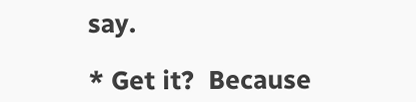say.

* Get it?  Because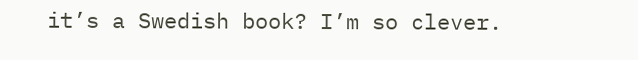it’s a Swedish book? I’m so clever.